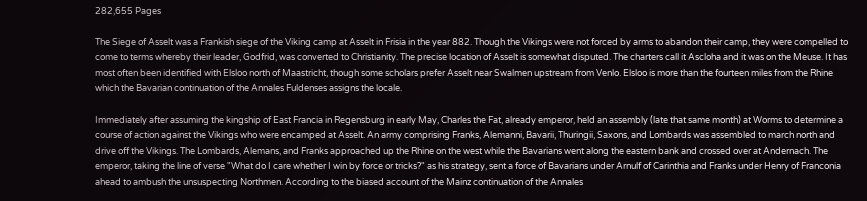282,655 Pages

The Siege of Asselt was a Frankish siege of the Viking camp at Asselt in Frisia in the year 882. Though the Vikings were not forced by arms to abandon their camp, they were compelled to come to terms whereby their leader, Godfrid, was converted to Christianity. The precise location of Asselt is somewhat disputed. The charters call it Ascloha and it was on the Meuse. It has most often been identified with Elsloo north of Maastricht, though some scholars prefer Asselt near Swalmen upstream from Venlo. Elsloo is more than the fourteen miles from the Rhine which the Bavarian continuation of the Annales Fuldenses assigns the locale.

Immediately after assuming the kingship of East Francia in Regensburg in early May, Charles the Fat, already emperor, held an assembly (late that same month) at Worms to determine a course of action against the Vikings who were encamped at Asselt. An army comprising Franks, Alemanni, Bavarii, Thuringii, Saxons, and Lombards was assembled to march north and drive off the Vikings. The Lombards, Alemans, and Franks approached up the Rhine on the west while the Bavarians went along the eastern bank and crossed over at Andernach. The emperor, taking the line of verse "What do I care whether I win by force or tricks?" as his strategy, sent a force of Bavarians under Arnulf of Carinthia and Franks under Henry of Franconia ahead to ambush the unsuspecting Northmen. According to the biased account of the Mainz continuation of the Annales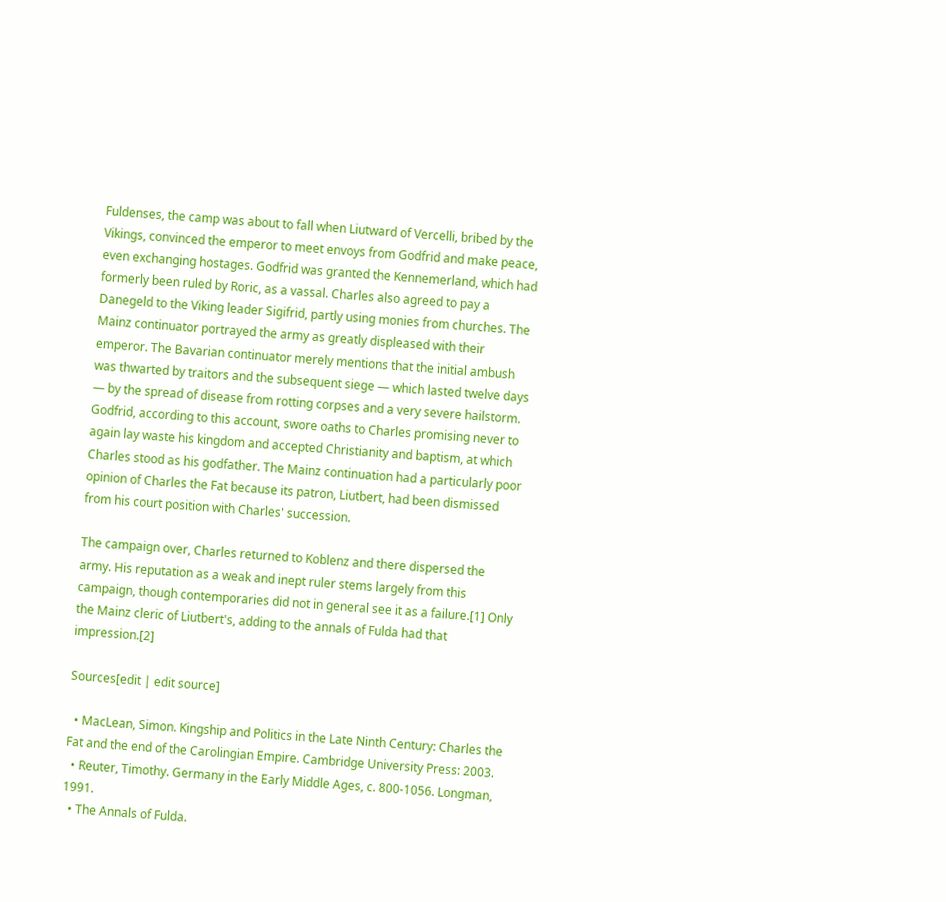Fuldenses, the camp was about to fall when Liutward of Vercelli, bribed by the Vikings, convinced the emperor to meet envoys from Godfrid and make peace, even exchanging hostages. Godfrid was granted the Kennemerland, which had formerly been ruled by Roric, as a vassal. Charles also agreed to pay a Danegeld to the Viking leader Sigifrid, partly using monies from churches. The Mainz continuator portrayed the army as greatly displeased with their emperor. The Bavarian continuator merely mentions that the initial ambush was thwarted by traitors and the subsequent siege — which lasted twelve days — by the spread of disease from rotting corpses and a very severe hailstorm. Godfrid, according to this account, swore oaths to Charles promising never to again lay waste his kingdom and accepted Christianity and baptism, at which Charles stood as his godfather. The Mainz continuation had a particularly poor opinion of Charles the Fat because its patron, Liutbert, had been dismissed from his court position with Charles' succession.

The campaign over, Charles returned to Koblenz and there dispersed the army. His reputation as a weak and inept ruler stems largely from this campaign, though contemporaries did not in general see it as a failure.[1] Only the Mainz cleric of Liutbert's, adding to the annals of Fulda had that impression.[2]

Sources[edit | edit source]

  • MacLean, Simon. Kingship and Politics in the Late Ninth Century: Charles the Fat and the end of the Carolingian Empire. Cambridge University Press: 2003.
  • Reuter, Timothy. Germany in the Early Middle Ages, c. 800-1056. Longman, 1991.
  • The Annals of Fulda.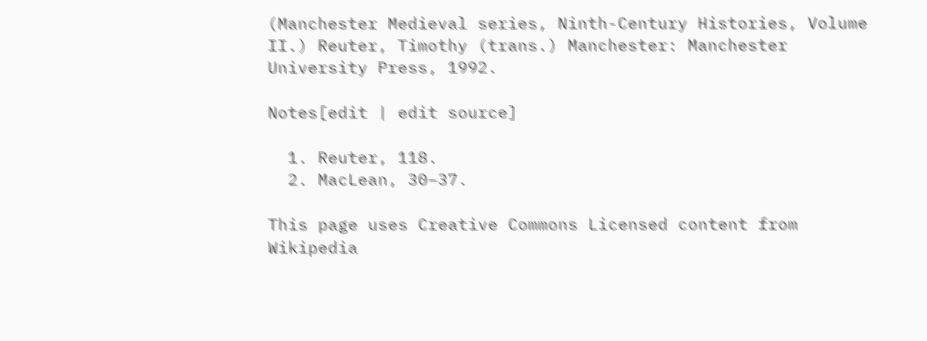(Manchester Medieval series, Ninth-Century Histories, Volume II.) Reuter, Timothy (trans.) Manchester: Manchester University Press, 1992.

Notes[edit | edit source]

  1. Reuter, 118.
  2. MacLean, 30–37.

This page uses Creative Commons Licensed content from Wikipedia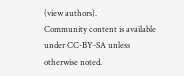(view authors).
Community content is available under CC-BY-SA unless otherwise noted.